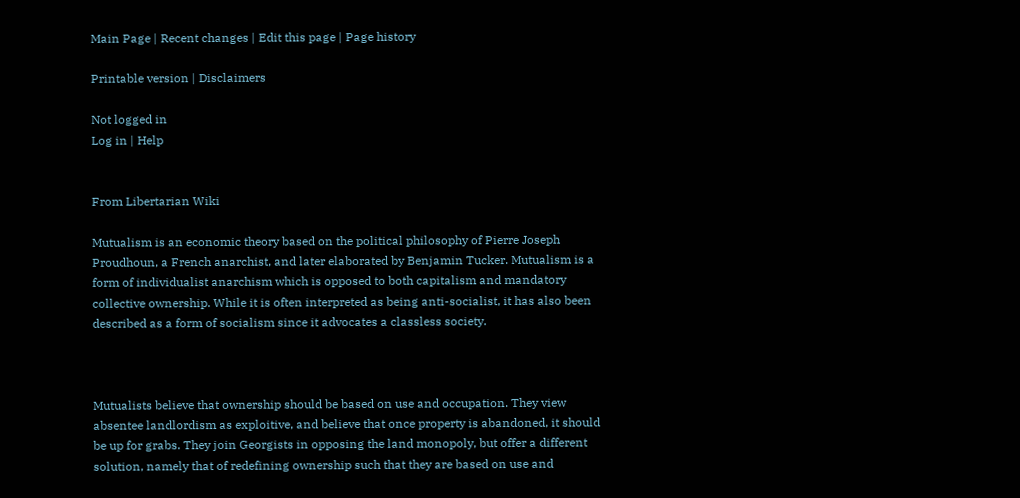Main Page | Recent changes | Edit this page | Page history

Printable version | Disclaimers

Not logged in
Log in | Help


From Libertarian Wiki

Mutualism is an economic theory based on the political philosophy of Pierre Joseph Proudhoun, a French anarchist, and later elaborated by Benjamin Tucker. Mutualism is a form of individualist anarchism which is opposed to both capitalism and mandatory collective ownership. While it is often interpreted as being anti-socialist, it has also been described as a form of socialism since it advocates a classless society.



Mutualists believe that ownership should be based on use and occupation. They view absentee landlordism as exploitive, and believe that once property is abandoned, it should be up for grabs. They join Georgists in opposing the land monopoly, but offer a different solution, namely that of redefining ownership such that they are based on use and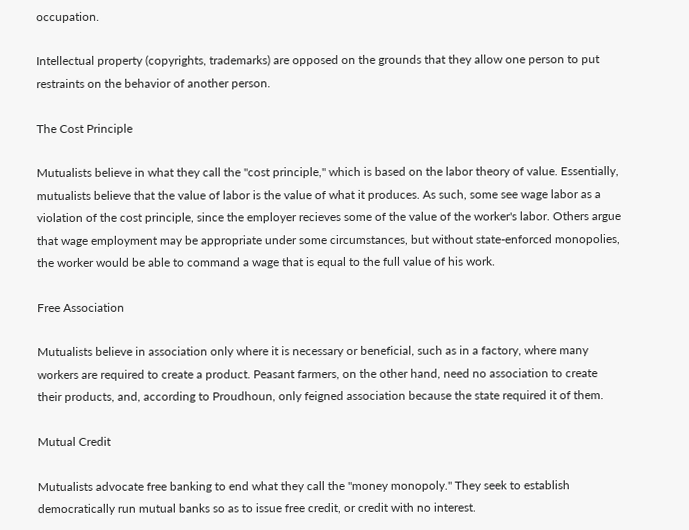occupation.

Intellectual property (copyrights, trademarks) are opposed on the grounds that they allow one person to put restraints on the behavior of another person.

The Cost Principle

Mutualists believe in what they call the "cost principle," which is based on the labor theory of value. Essentially, mutualists believe that the value of labor is the value of what it produces. As such, some see wage labor as a violation of the cost principle, since the employer recieves some of the value of the worker's labor. Others argue that wage employment may be appropriate under some circumstances, but without state-enforced monopolies, the worker would be able to command a wage that is equal to the full value of his work.

Free Association

Mutualists believe in association only where it is necessary or beneficial, such as in a factory, where many workers are required to create a product. Peasant farmers, on the other hand, need no association to create their products, and, according to Proudhoun, only feigned association because the state required it of them.

Mutual Credit

Mutualists advocate free banking to end what they call the "money monopoly." They seek to establish democratically run mutual banks so as to issue free credit, or credit with no interest.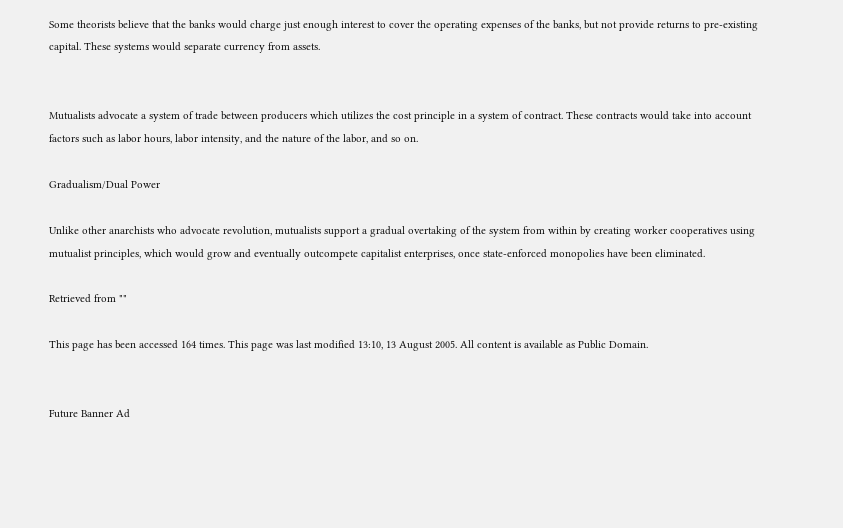Some theorists believe that the banks would charge just enough interest to cover the operating expenses of the banks, but not provide returns to pre-existing capital. These systems would separate currency from assets.


Mutualists advocate a system of trade between producers which utilizes the cost principle in a system of contract. These contracts would take into account factors such as labor hours, labor intensity, and the nature of the labor, and so on.

Gradualism/Dual Power

Unlike other anarchists who advocate revolution, mutualists support a gradual overtaking of the system from within by creating worker cooperatives using mutualist principles, which would grow and eventually outcompete capitalist enterprises, once state-enforced monopolies have been eliminated.

Retrieved from ""

This page has been accessed 164 times. This page was last modified 13:10, 13 August 2005. All content is available as Public Domain.


Future Banner Ad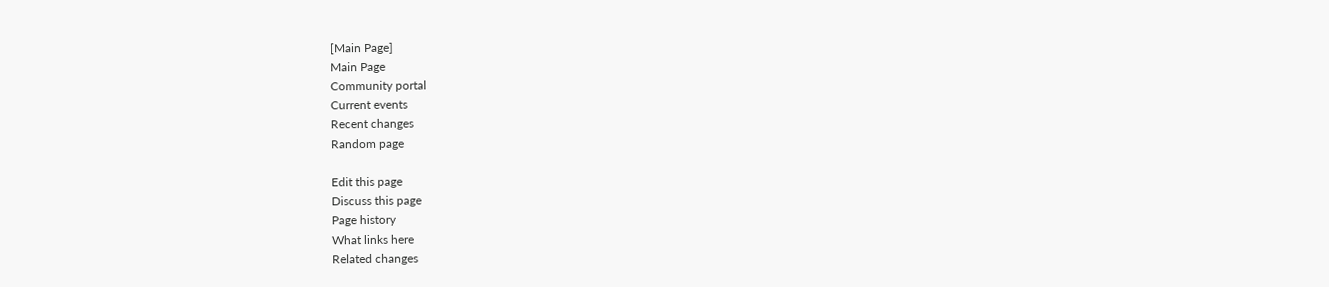[Main Page]
Main Page
Community portal
Current events
Recent changes
Random page

Edit this page
Discuss this page
Page history
What links here
Related changes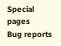Special pages
Bug reports